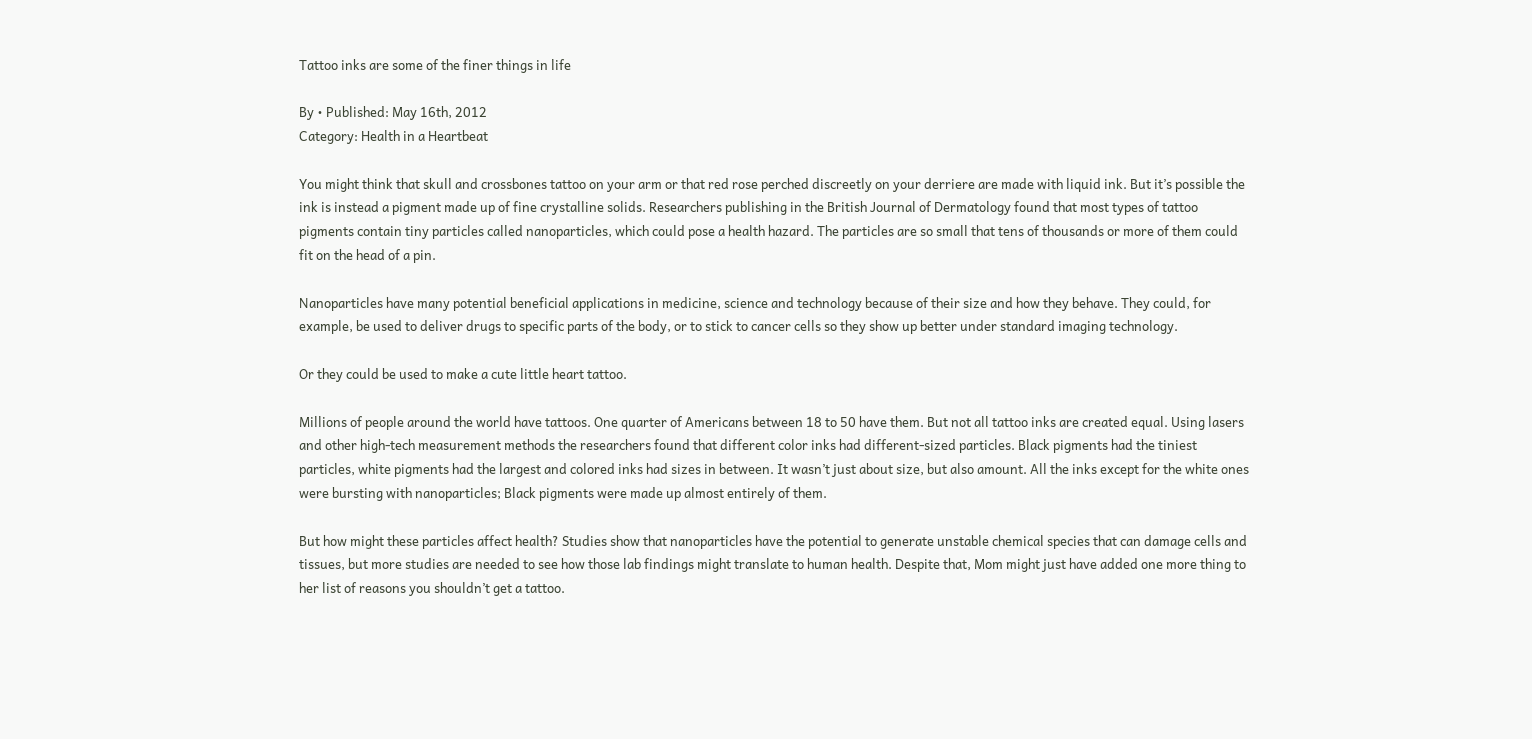Tattoo inks are some of the finer things in life

By • Published: May 16th, 2012
Category: Health in a Heartbeat

You might think that skull and crossbones tattoo on your arm or that red rose perched discreetly on your derriere are made with liquid ink. But it’s possible the ink is instead a pigment made up of fine crystalline solids. Researchers publishing in the British Journal of Dermatology found that most types of tattoo pigments contain tiny particles called nanoparticles, which could pose a health hazard. The particles are so small that tens of thousands or more of them could fit on the head of a pin.

Nanoparticles have many potential beneficial applications in medicine, science and technology because of their size and how they behave. They could, for example, be used to deliver drugs to specific parts of the body, or to stick to cancer cells so they show up better under standard imaging technology.

Or they could be used to make a cute little heart tattoo.

Millions of people around the world have tattoos. One quarter of Americans between 18 to 50 have them. But not all tattoo inks are created equal. Using lasers and other high-tech measurement methods the researchers found that different color inks had different-sized particles. Black pigments had the tiniest particles, white pigments had the largest and colored inks had sizes in between. It wasn’t just about size, but also amount. All the inks except for the white ones were bursting with nanoparticles; Black pigments were made up almost entirely of them.

But how might these particles affect health? Studies show that nanoparticles have the potential to generate unstable chemical species that can damage cells and tissues, but more studies are needed to see how those lab findings might translate to human health. Despite that, Mom might just have added one more thing to her list of reasons you shouldn’t get a tattoo.